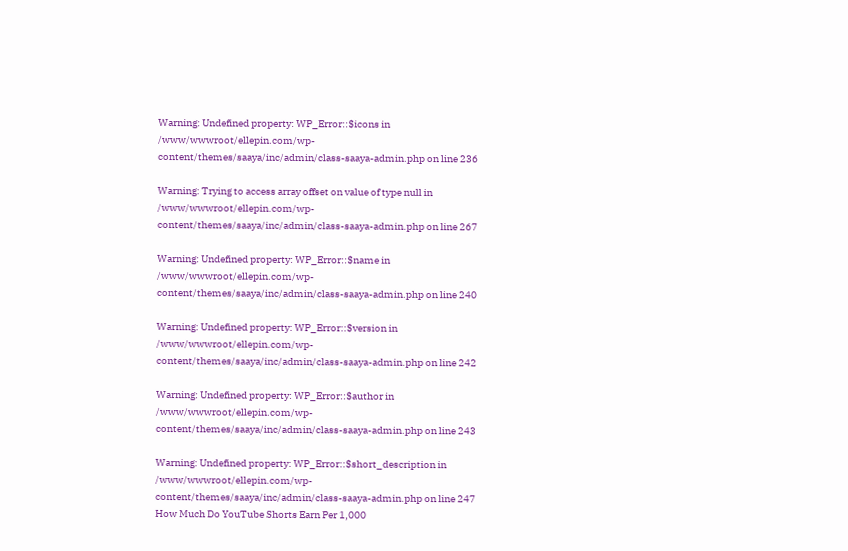Warning: Undefined property: WP_Error::$icons in /www/wwwroot/ellepin.com/wp-content/themes/saaya/inc/admin/class-saaya-admin.php on line 236

Warning: Trying to access array offset on value of type null in /www/wwwroot/ellepin.com/wp-content/themes/saaya/inc/admin/class-saaya-admin.php on line 267

Warning: Undefined property: WP_Error::$name in /www/wwwroot/ellepin.com/wp-content/themes/saaya/inc/admin/class-saaya-admin.php on line 240

Warning: Undefined property: WP_Error::$version in /www/wwwroot/ellepin.com/wp-content/themes/saaya/inc/admin/class-saaya-admin.php on line 242

Warning: Undefined property: WP_Error::$author in /www/wwwroot/ellepin.com/wp-content/themes/saaya/inc/admin/class-saaya-admin.php on line 243

Warning: Undefined property: WP_Error::$short_description in /www/wwwroot/ellepin.com/wp-content/themes/saaya/inc/admin/class-saaya-admin.php on line 247
How Much Do YouTube Shorts Earn Per 1,000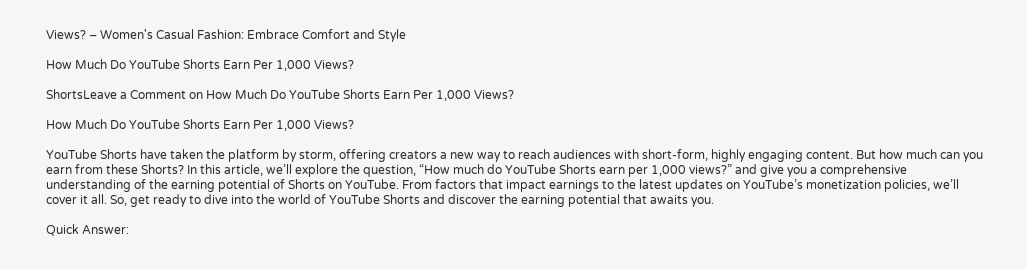Views? – Women's Casual Fashion: Embrace Comfort and Style

How Much Do YouTube Shorts Earn Per 1,000 Views?

ShortsLeave a Comment on How Much Do YouTube Shorts Earn Per 1,000 Views?

How Much Do YouTube Shorts Earn Per 1,000 Views?

YouTube Shorts have taken the platform by storm, offering creators a new way to reach audiences with short-form, highly engaging content. But how much can you earn from these Shorts? In this article, we’ll explore the question, “How much do YouTube Shorts earn per 1,000 views?” and give you a comprehensive understanding of the earning potential of Shorts on YouTube. From factors that impact earnings to the latest updates on YouTube’s monetization policies, we’ll cover it all. So, get ready to dive into the world of YouTube Shorts and discover the earning potential that awaits you.

Quick Answer: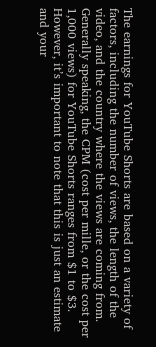The earnings for YouTube Shorts are based on a variety of factors, including the number of views, the length of the video, and the country where the views are coming from. Generally speaking, the CPM (cost per mille, or the cost per 1,000 views) for YouTube Shorts ranges from $1 to $3. However, it’s important to note that this is just an estimate and your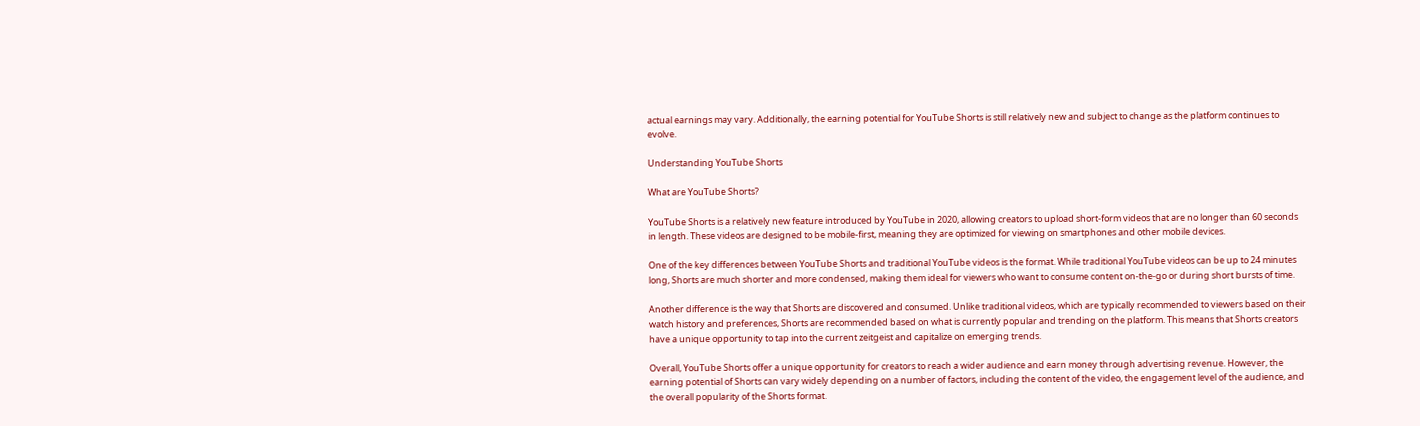actual earnings may vary. Additionally, the earning potential for YouTube Shorts is still relatively new and subject to change as the platform continues to evolve.

Understanding YouTube Shorts

What are YouTube Shorts?

YouTube Shorts is a relatively new feature introduced by YouTube in 2020, allowing creators to upload short-form videos that are no longer than 60 seconds in length. These videos are designed to be mobile-first, meaning they are optimized for viewing on smartphones and other mobile devices.

One of the key differences between YouTube Shorts and traditional YouTube videos is the format. While traditional YouTube videos can be up to 24 minutes long, Shorts are much shorter and more condensed, making them ideal for viewers who want to consume content on-the-go or during short bursts of time.

Another difference is the way that Shorts are discovered and consumed. Unlike traditional videos, which are typically recommended to viewers based on their watch history and preferences, Shorts are recommended based on what is currently popular and trending on the platform. This means that Shorts creators have a unique opportunity to tap into the current zeitgeist and capitalize on emerging trends.

Overall, YouTube Shorts offer a unique opportunity for creators to reach a wider audience and earn money through advertising revenue. However, the earning potential of Shorts can vary widely depending on a number of factors, including the content of the video, the engagement level of the audience, and the overall popularity of the Shorts format.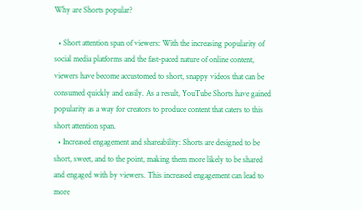Why are Shorts popular?

  • Short attention span of viewers: With the increasing popularity of social media platforms and the fast-paced nature of online content, viewers have become accustomed to short, snappy videos that can be consumed quickly and easily. As a result, YouTube Shorts have gained popularity as a way for creators to produce content that caters to this short attention span.
  • Increased engagement and shareability: Shorts are designed to be short, sweet, and to the point, making them more likely to be shared and engaged with by viewers. This increased engagement can lead to more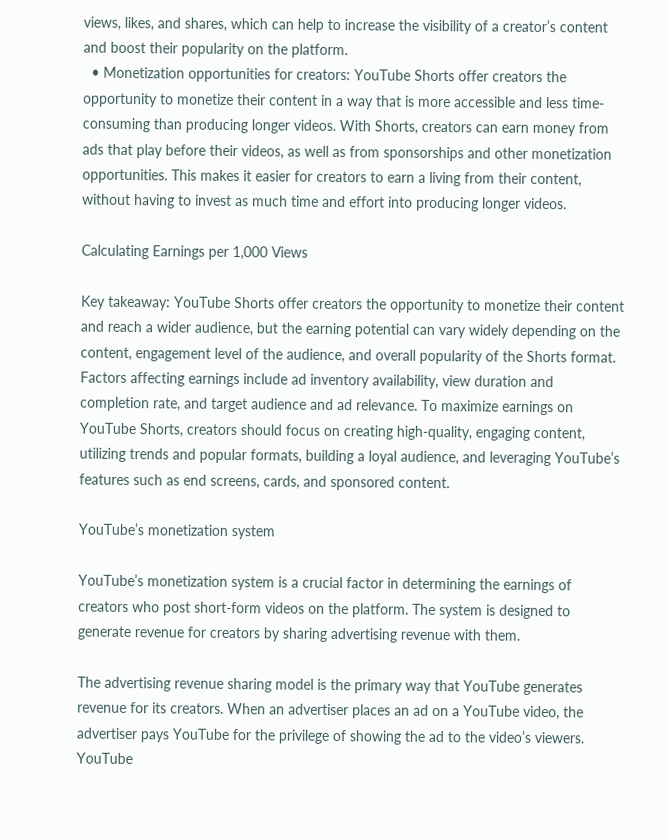views, likes, and shares, which can help to increase the visibility of a creator’s content and boost their popularity on the platform.
  • Monetization opportunities for creators: YouTube Shorts offer creators the opportunity to monetize their content in a way that is more accessible and less time-consuming than producing longer videos. With Shorts, creators can earn money from ads that play before their videos, as well as from sponsorships and other monetization opportunities. This makes it easier for creators to earn a living from their content, without having to invest as much time and effort into producing longer videos.

Calculating Earnings per 1,000 Views

Key takeaway: YouTube Shorts offer creators the opportunity to monetize their content and reach a wider audience, but the earning potential can vary widely depending on the content, engagement level of the audience, and overall popularity of the Shorts format. Factors affecting earnings include ad inventory availability, view duration and completion rate, and target audience and ad relevance. To maximize earnings on YouTube Shorts, creators should focus on creating high-quality, engaging content, utilizing trends and popular formats, building a loyal audience, and leveraging YouTube’s features such as end screens, cards, and sponsored content.

YouTube’s monetization system

YouTube’s monetization system is a crucial factor in determining the earnings of creators who post short-form videos on the platform. The system is designed to generate revenue for creators by sharing advertising revenue with them.

The advertising revenue sharing model is the primary way that YouTube generates revenue for its creators. When an advertiser places an ad on a YouTube video, the advertiser pays YouTube for the privilege of showing the ad to the video’s viewers. YouTube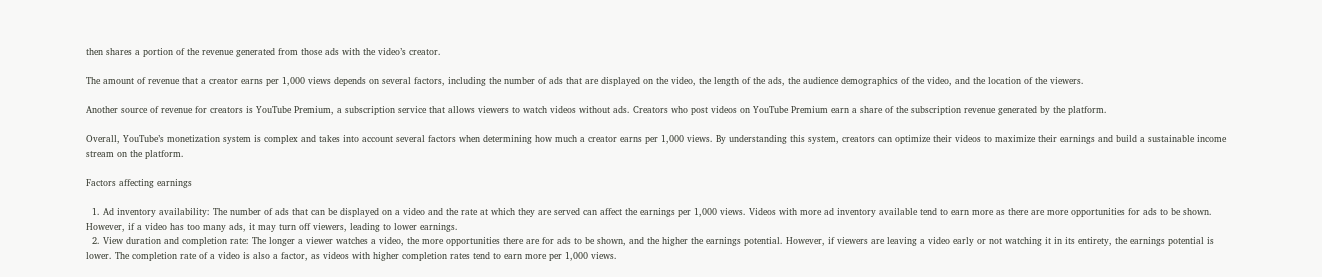then shares a portion of the revenue generated from those ads with the video’s creator.

The amount of revenue that a creator earns per 1,000 views depends on several factors, including the number of ads that are displayed on the video, the length of the ads, the audience demographics of the video, and the location of the viewers.

Another source of revenue for creators is YouTube Premium, a subscription service that allows viewers to watch videos without ads. Creators who post videos on YouTube Premium earn a share of the subscription revenue generated by the platform.

Overall, YouTube’s monetization system is complex and takes into account several factors when determining how much a creator earns per 1,000 views. By understanding this system, creators can optimize their videos to maximize their earnings and build a sustainable income stream on the platform.

Factors affecting earnings

  1. Ad inventory availability: The number of ads that can be displayed on a video and the rate at which they are served can affect the earnings per 1,000 views. Videos with more ad inventory available tend to earn more as there are more opportunities for ads to be shown. However, if a video has too many ads, it may turn off viewers, leading to lower earnings.
  2. View duration and completion rate: The longer a viewer watches a video, the more opportunities there are for ads to be shown, and the higher the earnings potential. However, if viewers are leaving a video early or not watching it in its entirety, the earnings potential is lower. The completion rate of a video is also a factor, as videos with higher completion rates tend to earn more per 1,000 views.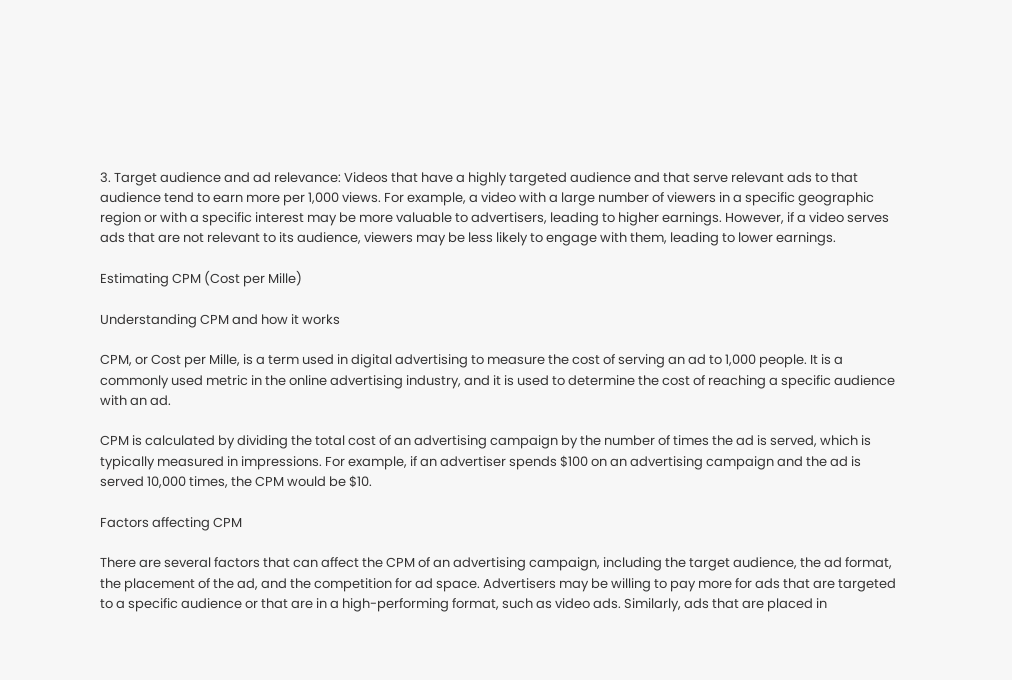3. Target audience and ad relevance: Videos that have a highly targeted audience and that serve relevant ads to that audience tend to earn more per 1,000 views. For example, a video with a large number of viewers in a specific geographic region or with a specific interest may be more valuable to advertisers, leading to higher earnings. However, if a video serves ads that are not relevant to its audience, viewers may be less likely to engage with them, leading to lower earnings.

Estimating CPM (Cost per Mille)

Understanding CPM and how it works

CPM, or Cost per Mille, is a term used in digital advertising to measure the cost of serving an ad to 1,000 people. It is a commonly used metric in the online advertising industry, and it is used to determine the cost of reaching a specific audience with an ad.

CPM is calculated by dividing the total cost of an advertising campaign by the number of times the ad is served, which is typically measured in impressions. For example, if an advertiser spends $100 on an advertising campaign and the ad is served 10,000 times, the CPM would be $10.

Factors affecting CPM

There are several factors that can affect the CPM of an advertising campaign, including the target audience, the ad format, the placement of the ad, and the competition for ad space. Advertisers may be willing to pay more for ads that are targeted to a specific audience or that are in a high-performing format, such as video ads. Similarly, ads that are placed in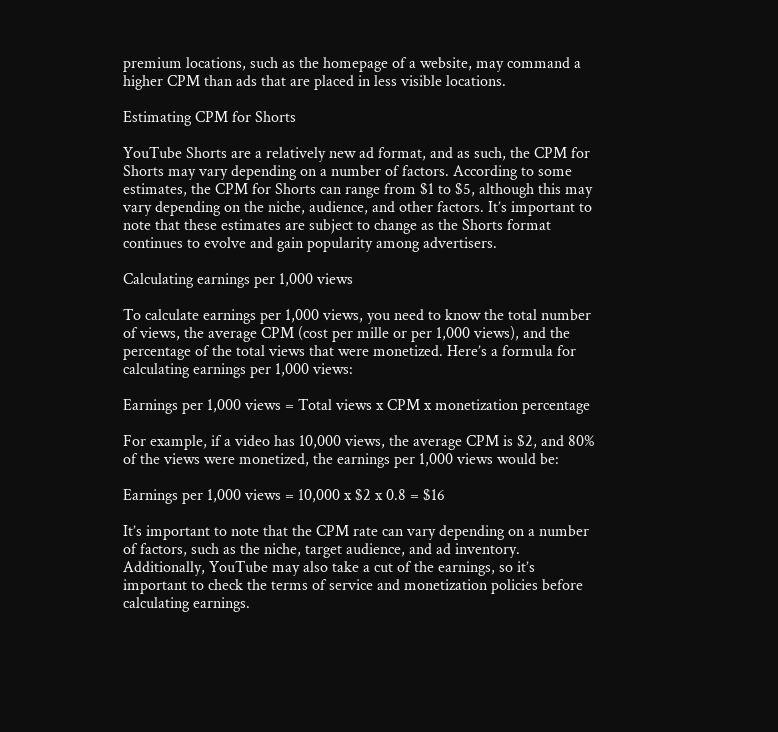premium locations, such as the homepage of a website, may command a higher CPM than ads that are placed in less visible locations.

Estimating CPM for Shorts

YouTube Shorts are a relatively new ad format, and as such, the CPM for Shorts may vary depending on a number of factors. According to some estimates, the CPM for Shorts can range from $1 to $5, although this may vary depending on the niche, audience, and other factors. It’s important to note that these estimates are subject to change as the Shorts format continues to evolve and gain popularity among advertisers.

Calculating earnings per 1,000 views

To calculate earnings per 1,000 views, you need to know the total number of views, the average CPM (cost per mille or per 1,000 views), and the percentage of the total views that were monetized. Here’s a formula for calculating earnings per 1,000 views:

Earnings per 1,000 views = Total views x CPM x monetization percentage

For example, if a video has 10,000 views, the average CPM is $2, and 80% of the views were monetized, the earnings per 1,000 views would be:

Earnings per 1,000 views = 10,000 x $2 x 0.8 = $16

It’s important to note that the CPM rate can vary depending on a number of factors, such as the niche, target audience, and ad inventory. Additionally, YouTube may also take a cut of the earnings, so it’s important to check the terms of service and monetization policies before calculating earnings.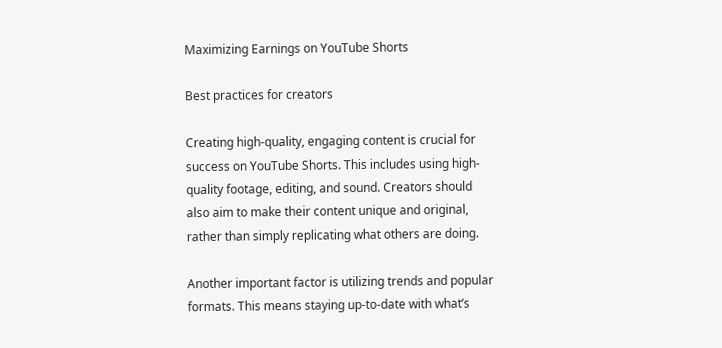Maximizing Earnings on YouTube Shorts

Best practices for creators

Creating high-quality, engaging content is crucial for success on YouTube Shorts. This includes using high-quality footage, editing, and sound. Creators should also aim to make their content unique and original, rather than simply replicating what others are doing.

Another important factor is utilizing trends and popular formats. This means staying up-to-date with what’s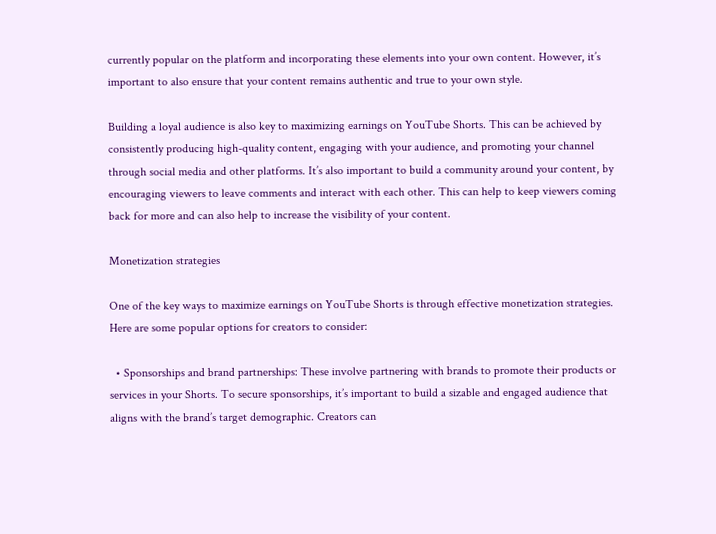currently popular on the platform and incorporating these elements into your own content. However, it’s important to also ensure that your content remains authentic and true to your own style.

Building a loyal audience is also key to maximizing earnings on YouTube Shorts. This can be achieved by consistently producing high-quality content, engaging with your audience, and promoting your channel through social media and other platforms. It’s also important to build a community around your content, by encouraging viewers to leave comments and interact with each other. This can help to keep viewers coming back for more and can also help to increase the visibility of your content.

Monetization strategies

One of the key ways to maximize earnings on YouTube Shorts is through effective monetization strategies. Here are some popular options for creators to consider:

  • Sponsorships and brand partnerships: These involve partnering with brands to promote their products or services in your Shorts. To secure sponsorships, it’s important to build a sizable and engaged audience that aligns with the brand’s target demographic. Creators can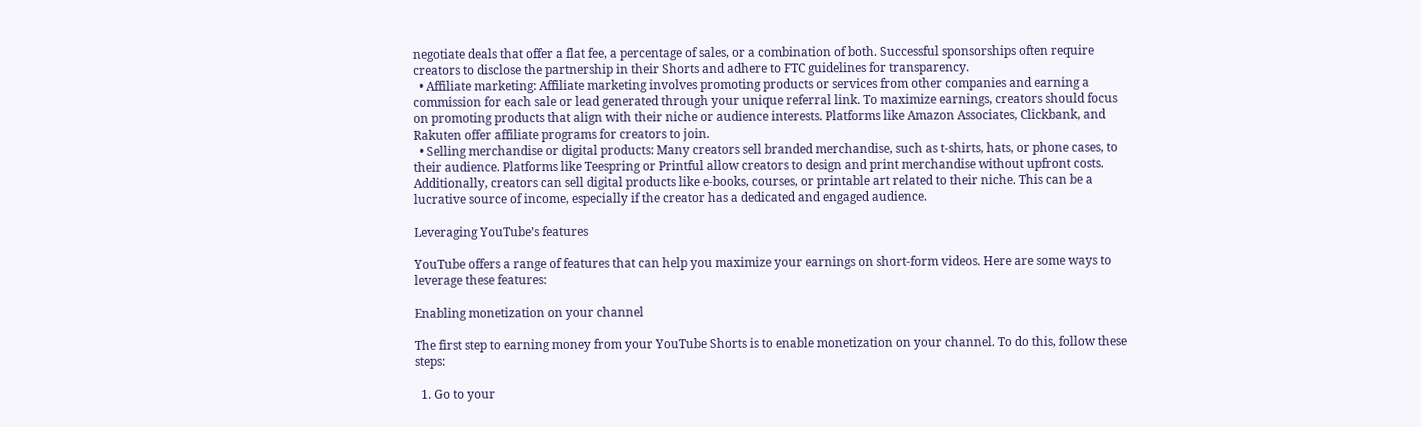negotiate deals that offer a flat fee, a percentage of sales, or a combination of both. Successful sponsorships often require creators to disclose the partnership in their Shorts and adhere to FTC guidelines for transparency.
  • Affiliate marketing: Affiliate marketing involves promoting products or services from other companies and earning a commission for each sale or lead generated through your unique referral link. To maximize earnings, creators should focus on promoting products that align with their niche or audience interests. Platforms like Amazon Associates, Clickbank, and Rakuten offer affiliate programs for creators to join.
  • Selling merchandise or digital products: Many creators sell branded merchandise, such as t-shirts, hats, or phone cases, to their audience. Platforms like Teespring or Printful allow creators to design and print merchandise without upfront costs. Additionally, creators can sell digital products like e-books, courses, or printable art related to their niche. This can be a lucrative source of income, especially if the creator has a dedicated and engaged audience.

Leveraging YouTube’s features

YouTube offers a range of features that can help you maximize your earnings on short-form videos. Here are some ways to leverage these features:

Enabling monetization on your channel

The first step to earning money from your YouTube Shorts is to enable monetization on your channel. To do this, follow these steps:

  1. Go to your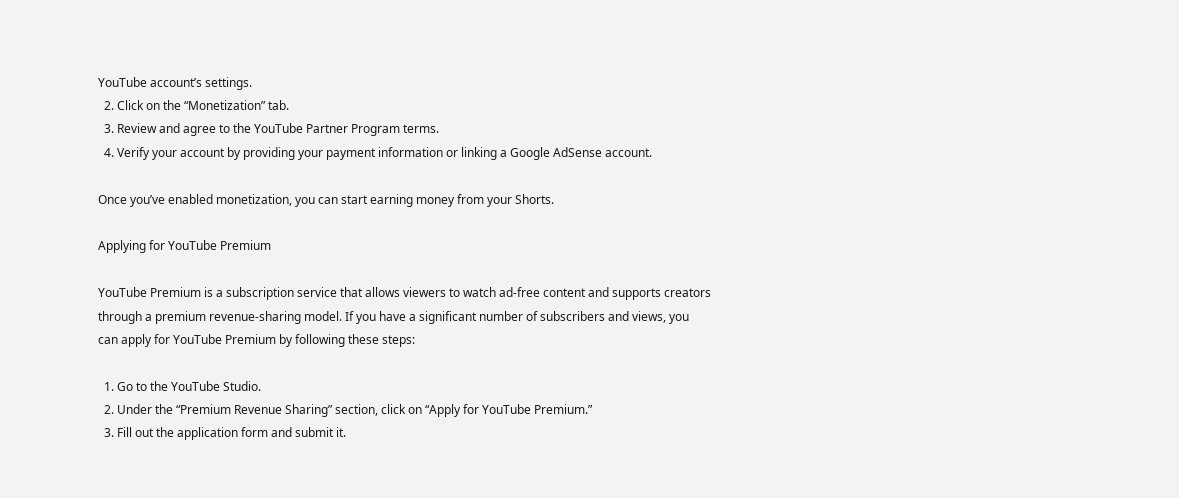YouTube account’s settings.
  2. Click on the “Monetization” tab.
  3. Review and agree to the YouTube Partner Program terms.
  4. Verify your account by providing your payment information or linking a Google AdSense account.

Once you’ve enabled monetization, you can start earning money from your Shorts.

Applying for YouTube Premium

YouTube Premium is a subscription service that allows viewers to watch ad-free content and supports creators through a premium revenue-sharing model. If you have a significant number of subscribers and views, you can apply for YouTube Premium by following these steps:

  1. Go to the YouTube Studio.
  2. Under the “Premium Revenue Sharing” section, click on “Apply for YouTube Premium.”
  3. Fill out the application form and submit it.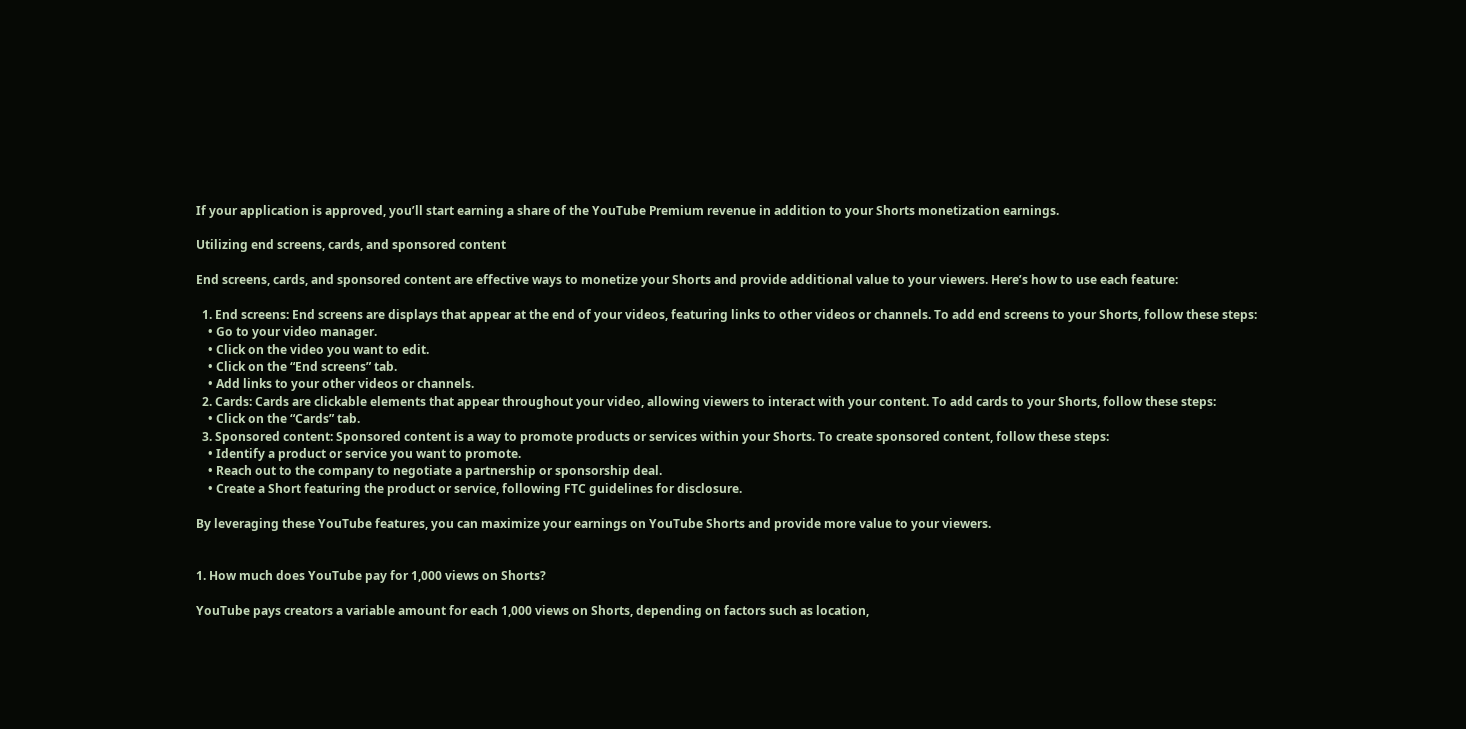If your application is approved, you’ll start earning a share of the YouTube Premium revenue in addition to your Shorts monetization earnings.

Utilizing end screens, cards, and sponsored content

End screens, cards, and sponsored content are effective ways to monetize your Shorts and provide additional value to your viewers. Here’s how to use each feature:

  1. End screens: End screens are displays that appear at the end of your videos, featuring links to other videos or channels. To add end screens to your Shorts, follow these steps:
    • Go to your video manager.
    • Click on the video you want to edit.
    • Click on the “End screens” tab.
    • Add links to your other videos or channels.
  2. Cards: Cards are clickable elements that appear throughout your video, allowing viewers to interact with your content. To add cards to your Shorts, follow these steps:
    • Click on the “Cards” tab.
  3. Sponsored content: Sponsored content is a way to promote products or services within your Shorts. To create sponsored content, follow these steps:
    • Identify a product or service you want to promote.
    • Reach out to the company to negotiate a partnership or sponsorship deal.
    • Create a Short featuring the product or service, following FTC guidelines for disclosure.

By leveraging these YouTube features, you can maximize your earnings on YouTube Shorts and provide more value to your viewers.


1. How much does YouTube pay for 1,000 views on Shorts?

YouTube pays creators a variable amount for each 1,000 views on Shorts, depending on factors such as location,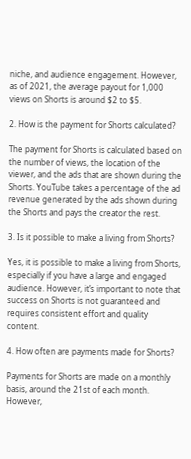niche, and audience engagement. However, as of 2021, the average payout for 1,000 views on Shorts is around $2 to $5.

2. How is the payment for Shorts calculated?

The payment for Shorts is calculated based on the number of views, the location of the viewer, and the ads that are shown during the Shorts. YouTube takes a percentage of the ad revenue generated by the ads shown during the Shorts and pays the creator the rest.

3. Is it possible to make a living from Shorts?

Yes, it is possible to make a living from Shorts, especially if you have a large and engaged audience. However, it’s important to note that success on Shorts is not guaranteed and requires consistent effort and quality content.

4. How often are payments made for Shorts?

Payments for Shorts are made on a monthly basis, around the 21st of each month. However,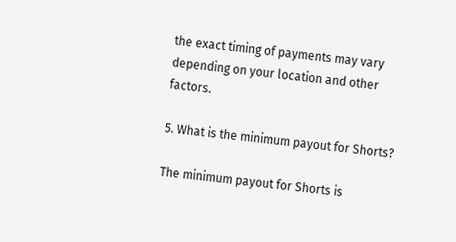the exact timing of payments may vary depending on your location and other factors.

5. What is the minimum payout for Shorts?

The minimum payout for Shorts is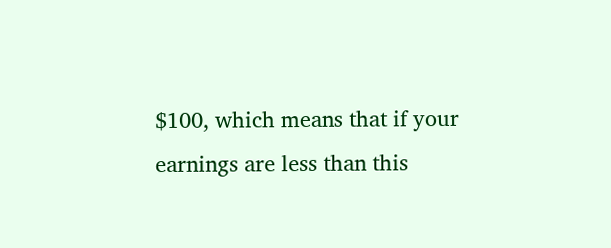$100, which means that if your earnings are less than this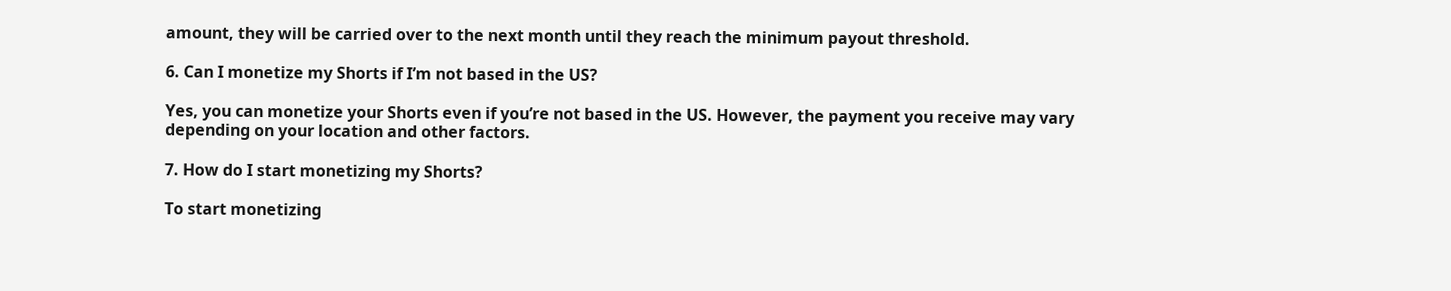amount, they will be carried over to the next month until they reach the minimum payout threshold.

6. Can I monetize my Shorts if I’m not based in the US?

Yes, you can monetize your Shorts even if you’re not based in the US. However, the payment you receive may vary depending on your location and other factors.

7. How do I start monetizing my Shorts?

To start monetizing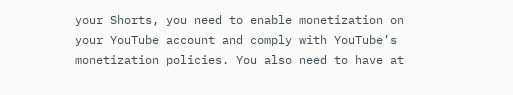your Shorts, you need to enable monetization on your YouTube account and comply with YouTube’s monetization policies. You also need to have at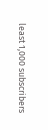least 1,000 subscribers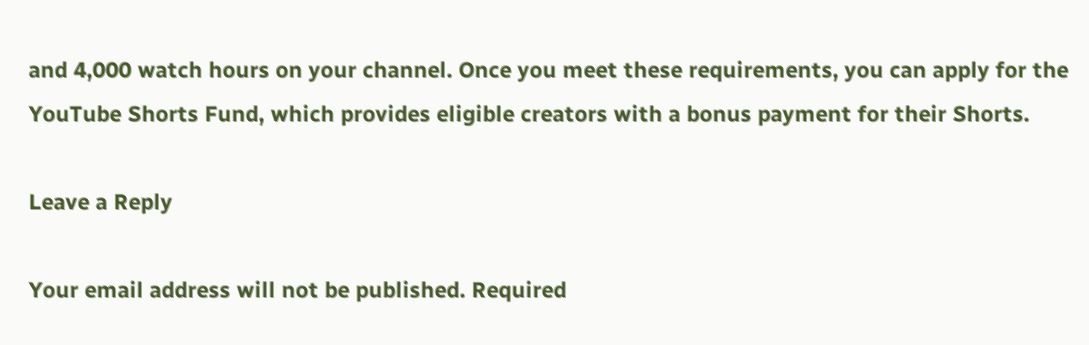and 4,000 watch hours on your channel. Once you meet these requirements, you can apply for the YouTube Shorts Fund, which provides eligible creators with a bonus payment for their Shorts.

Leave a Reply

Your email address will not be published. Required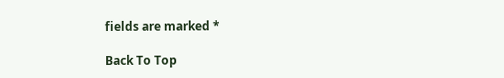fields are marked *

Back To Top